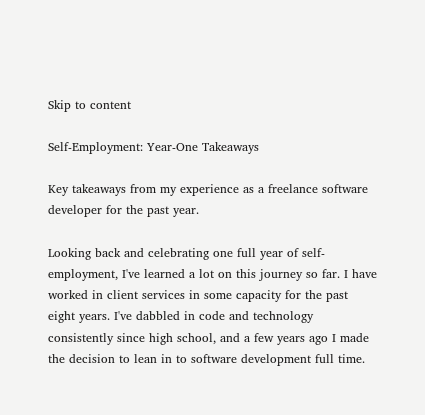Skip to content

Self-Employment: Year-One Takeaways

Key takeaways from my experience as a freelance software developer for the past year.

Looking back and celebrating one full year of self-employment, I've learned a lot on this journey so far. I have worked in client services in some capacity for the past eight years. I've dabbled in code and technology consistently since high school, and a few years ago I made the decision to lean in to software development full time.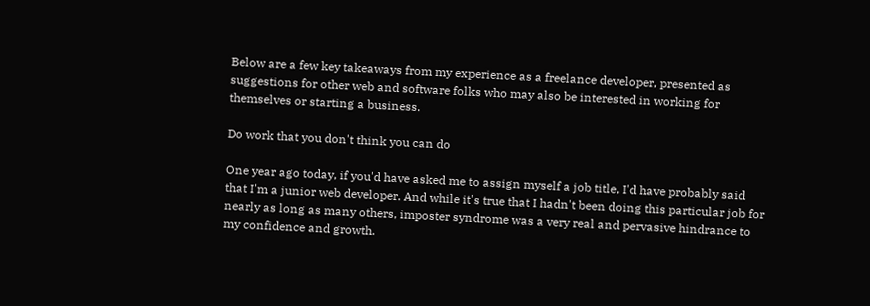Below are a few key takeaways from my experience as a freelance developer, presented as suggestions for other web and software folks who may also be interested in working for themselves or starting a business.

Do work that you don't think you can do

One year ago today, if you'd have asked me to assign myself a job title, I'd have probably said that I'm a junior web developer. And while it's true that I hadn't been doing this particular job for nearly as long as many others, imposter syndrome was a very real and pervasive hindrance to my confidence and growth.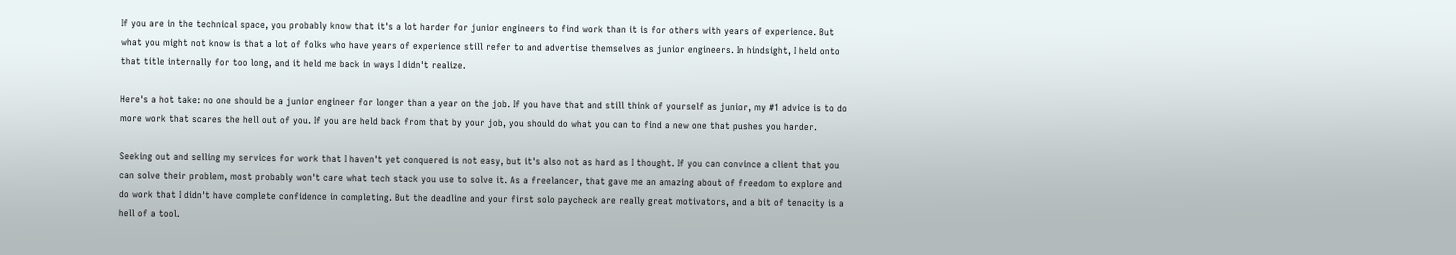If you are in the technical space, you probably know that it's a lot harder for junior engineers to find work than it is for others with years of experience. But what you might not know is that a lot of folks who have years of experience still refer to and advertise themselves as junior engineers. In hindsight, I held onto that title internally for too long, and it held me back in ways I didn't realize.

Here's a hot take: no one should be a junior engineer for longer than a year on the job. If you have that and still think of yourself as junior, my #1 advice is to do more work that scares the hell out of you. If you are held back from that by your job, you should do what you can to find a new one that pushes you harder.

Seeking out and selling my services for work that I haven't yet conquered is not easy, but it's also not as hard as I thought. If you can convince a client that you can solve their problem, most probably won't care what tech stack you use to solve it. As a freelancer, that gave me an amazing about of freedom to explore and do work that I didn't have complete confidence in completing. But the deadline and your first solo paycheck are really great motivators, and a bit of tenacity is a hell of a tool.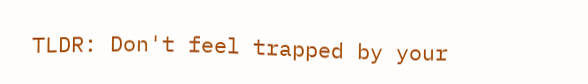TLDR: Don't feel trapped by your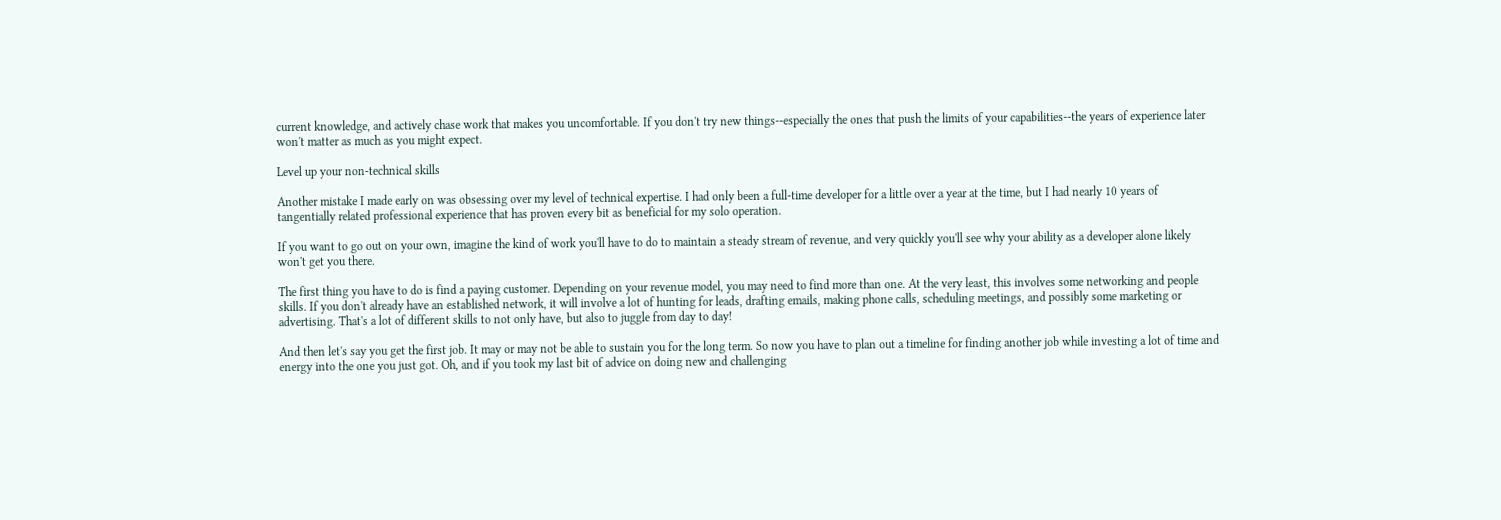current knowledge, and actively chase work that makes you uncomfortable. If you don't try new things--especially the ones that push the limits of your capabilities--the years of experience later won't matter as much as you might expect.

Level up your non-technical skills

Another mistake I made early on was obsessing over my level of technical expertise. I had only been a full-time developer for a little over a year at the time, but I had nearly 10 years of tangentially related professional experience that has proven every bit as beneficial for my solo operation.

If you want to go out on your own, imagine the kind of work you'll have to do to maintain a steady stream of revenue, and very quickly you'll see why your ability as a developer alone likely won't get you there.

The first thing you have to do is find a paying customer. Depending on your revenue model, you may need to find more than one. At the very least, this involves some networking and people skills. If you don't already have an established network, it will involve a lot of hunting for leads, drafting emails, making phone calls, scheduling meetings, and possibly some marketing or advertising. That's a lot of different skills to not only have, but also to juggle from day to day!

And then let's say you get the first job. It may or may not be able to sustain you for the long term. So now you have to plan out a timeline for finding another job while investing a lot of time and energy into the one you just got. Oh, and if you took my last bit of advice on doing new and challenging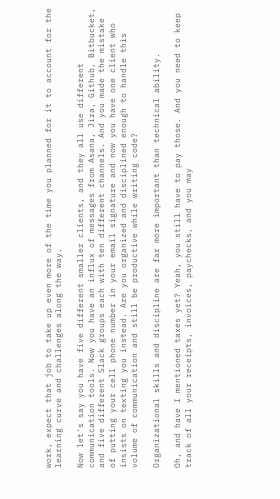work, expect that job to take up even more of the time you planned for it to account for the learning curve and challenges along the way.

Now let's say you have five different smaller clients, and they all use different communication tools. Now you have an influx of messages from Asana, Jira, Github, Bitbucket, and five different Slack groups each with ten different channels. And you made the mistake of putting your cell phone number in your email signature and now you have one client who insists on texting you instead. Are you organized and disciplined enough to handle this volume of communication and still be productive while writing code?

Organizational skills and discipline are far more important than technical ability.

Oh, and have I mentioned taxes yet? Yeah, you still have to pay those. And you need to keep track of all your receipts, invoices, paychecks, and you may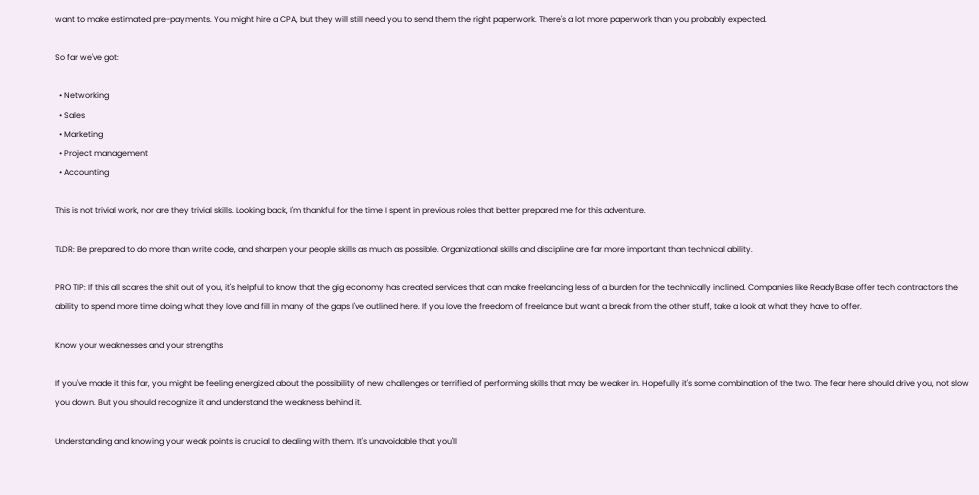want to make estimated pre-payments. You might hire a CPA, but they will still need you to send them the right paperwork. There's a lot more paperwork than you probably expected.

So far we've got:

  • Networking
  • Sales
  • Marketing
  • Project management
  • Accounting

This is not trivial work, nor are they trivial skills. Looking back, I'm thankful for the time I spent in previous roles that better prepared me for this adventure.

TLDR: Be prepared to do more than write code, and sharpen your people skills as much as possible. Organizational skills and discipline are far more important than technical ability.

PRO TIP: If this all scares the shit out of you, it's helpful to know that the gig economy has created services that can make freelancing less of a burden for the technically inclined. Companies like ReadyBase offer tech contractors the ability to spend more time doing what they love and fill in many of the gaps I've outlined here. If you love the freedom of freelance but want a break from the other stuff, take a look at what they have to offer.

Know your weaknesses and your strengths

If you've made it this far, you might be feeling energized about the possibility of new challenges or terrified of performing skills that may be weaker in. Hopefully it's some combination of the two. The fear here should drive you, not slow you down. But you should recognize it and understand the weakness behind it.

Understanding and knowing your weak points is crucial to dealing with them. It's unavoidable that you'll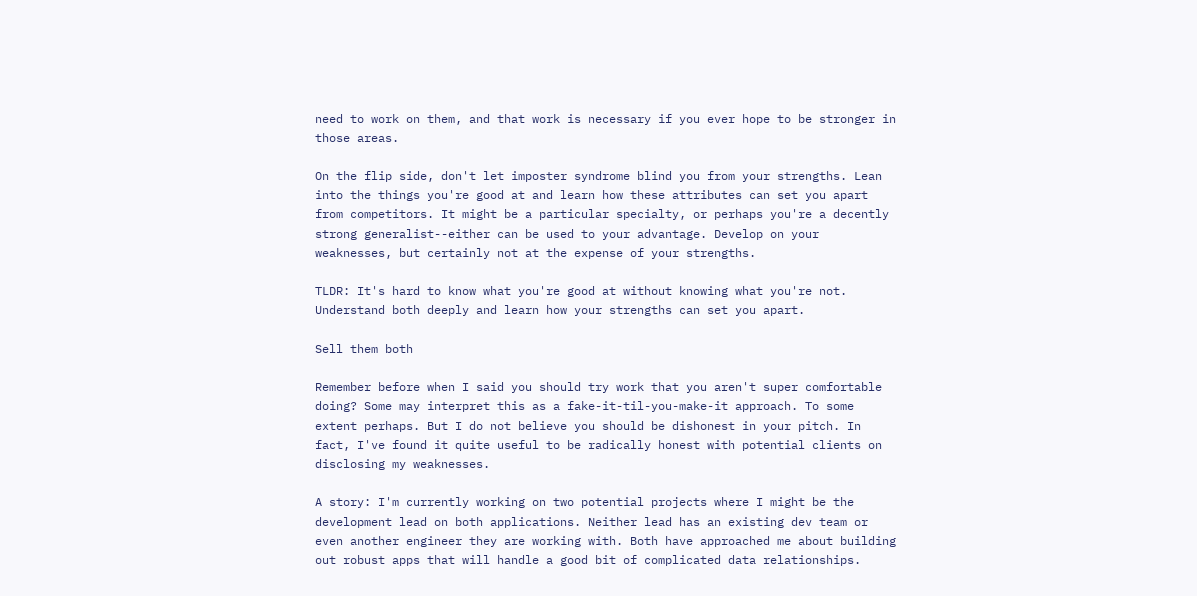need to work on them, and that work is necessary if you ever hope to be stronger in those areas.

On the flip side, don't let imposter syndrome blind you from your strengths. Lean into the things you're good at and learn how these attributes can set you apart from competitors. It might be a particular specialty, or perhaps you're a decently strong generalist--either can be used to your advantage. Develop on your weaknesses, but certainly not at the expense of your strengths.

TLDR: It's hard to know what you're good at without knowing what you're not. Understand both deeply and learn how your strengths can set you apart.

Sell them both

Remember before when I said you should try work that you aren't super comfortable doing? Some may interpret this as a fake-it-til-you-make-it approach. To some extent perhaps. But I do not believe you should be dishonest in your pitch. In fact, I've found it quite useful to be radically honest with potential clients on disclosing my weaknesses.

A story: I'm currently working on two potential projects where I might be the development lead on both applications. Neither lead has an existing dev team or even another engineer they are working with. Both have approached me about building out robust apps that will handle a good bit of complicated data relationships.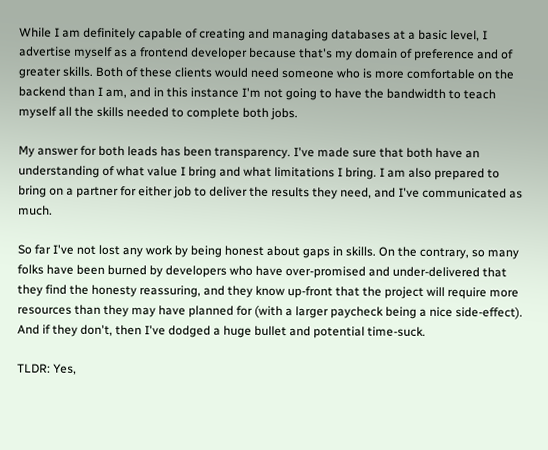While I am definitely capable of creating and managing databases at a basic level, I advertise myself as a frontend developer because that's my domain of preference and of greater skills. Both of these clients would need someone who is more comfortable on the backend than I am, and in this instance I'm not going to have the bandwidth to teach myself all the skills needed to complete both jobs.

My answer for both leads has been transparency. I've made sure that both have an understanding of what value I bring and what limitations I bring. I am also prepared to bring on a partner for either job to deliver the results they need, and I've communicated as much.

So far I've not lost any work by being honest about gaps in skills. On the contrary, so many folks have been burned by developers who have over-promised and under-delivered that they find the honesty reassuring, and they know up-front that the project will require more resources than they may have planned for (with a larger paycheck being a nice side-effect). And if they don't, then I've dodged a huge bullet and potential time-suck.

TLDR: Yes,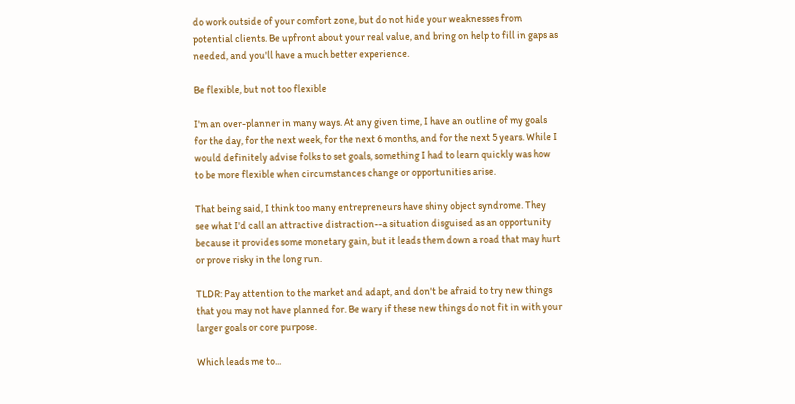do work outside of your comfort zone, but do not hide your weaknesses from potential clients. Be upfront about your real value, and bring on help to fill in gaps as needed, and you'll have a much better experience.

Be flexible, but not too flexible

I'm an over-planner in many ways. At any given time, I have an outline of my goals for the day, for the next week, for the next 6 months, and for the next 5 years. While I would definitely advise folks to set goals, something I had to learn quickly was how to be more flexible when circumstances change or opportunities arise.

That being said, I think too many entrepreneurs have shiny object syndrome. They see what I'd call an attractive distraction--a situation disguised as an opportunity because it provides some monetary gain, but it leads them down a road that may hurt or prove risky in the long run.

TLDR: Pay attention to the market and adapt, and don't be afraid to try new things that you may not have planned for. Be wary if these new things do not fit in with your larger goals or core purpose.

Which leads me to...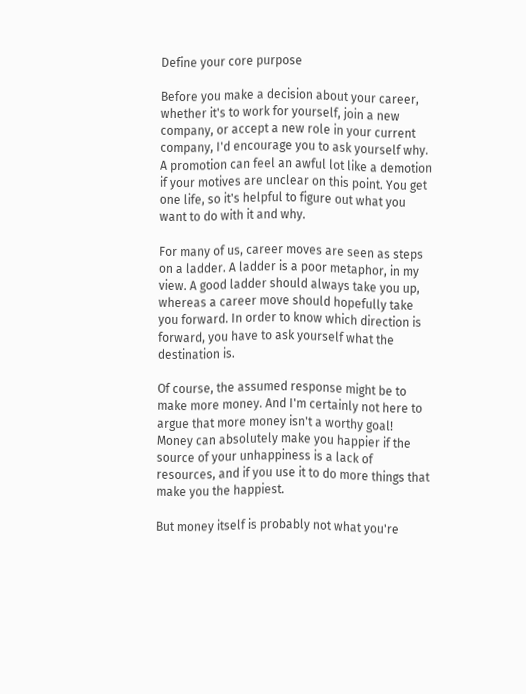Define your core purpose

Before you make a decision about your career, whether it's to work for yourself, join a new company, or accept a new role in your current company, I'd encourage you to ask yourself why. A promotion can feel an awful lot like a demotion if your motives are unclear on this point. You get one life, so it's helpful to figure out what you want to do with it and why.

For many of us, career moves are seen as steps on a ladder. A ladder is a poor metaphor, in my view. A good ladder should always take you up, whereas a career move should hopefully take you forward. In order to know which direction is forward, you have to ask yourself what the destination is.

Of course, the assumed response might be to make more money. And I'm certainly not here to argue that more money isn't a worthy goal! Money can absolutely make you happier if the source of your unhappiness is a lack of resources, and if you use it to do more things that make you the happiest.

But money itself is probably not what you're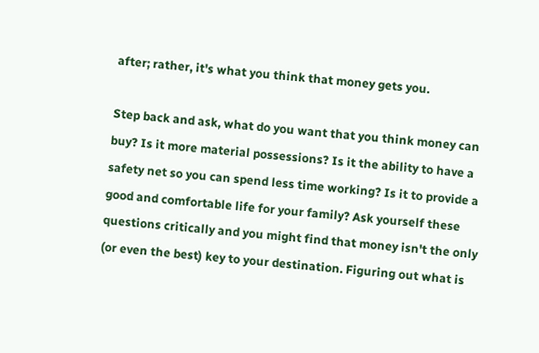after; rather, it's what you think that money gets you.

Step back and ask, what do you want that you think money can buy? Is it more material possessions? Is it the ability to have a safety net so you can spend less time working? Is it to provide a good and comfortable life for your family? Ask yourself these questions critically and you might find that money isn't the only (or even the best) key to your destination. Figuring out what is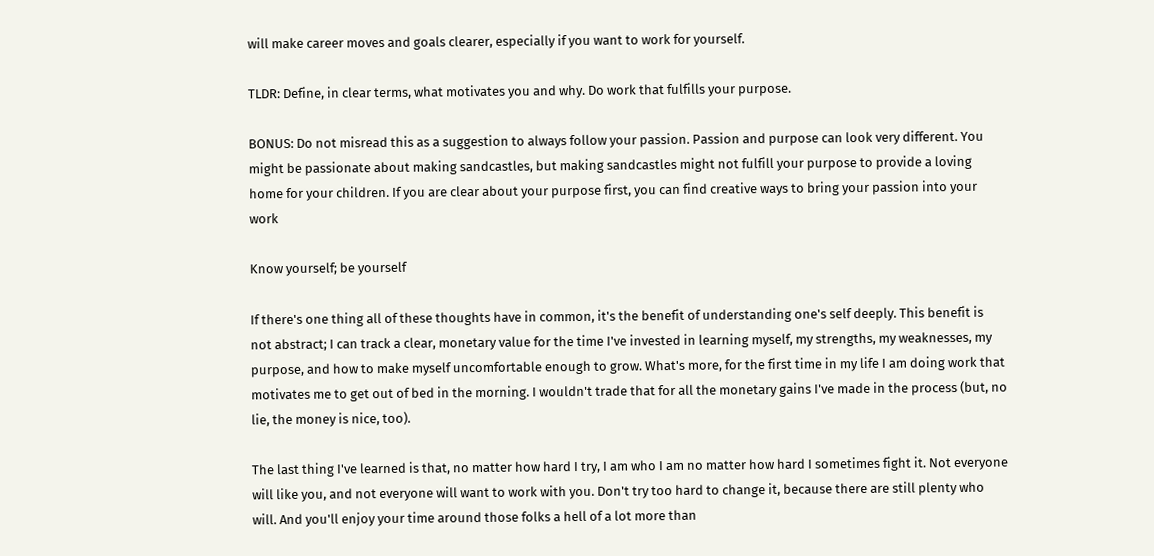will make career moves and goals clearer, especially if you want to work for yourself.

TLDR: Define, in clear terms, what motivates you and why. Do work that fulfills your purpose.

BONUS: Do not misread this as a suggestion to always follow your passion. Passion and purpose can look very different. You might be passionate about making sandcastles, but making sandcastles might not fulfill your purpose to provide a loving home for your children. If you are clear about your purpose first, you can find creative ways to bring your passion into your work

Know yourself; be yourself

If there's one thing all of these thoughts have in common, it's the benefit of understanding one's self deeply. This benefit is not abstract; I can track a clear, monetary value for the time I've invested in learning myself, my strengths, my weaknesses, my purpose, and how to make myself uncomfortable enough to grow. What's more, for the first time in my life I am doing work that motivates me to get out of bed in the morning. I wouldn't trade that for all the monetary gains I've made in the process (but, no lie, the money is nice, too).

The last thing I've learned is that, no matter how hard I try, I am who I am no matter how hard I sometimes fight it. Not everyone will like you, and not everyone will want to work with you. Don't try too hard to change it, because there are still plenty who will. And you'll enjoy your time around those folks a hell of a lot more than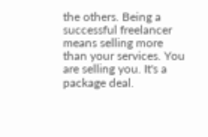the others. Being a successful freelancer means selling more than your services. You are selling you. It's a package deal.